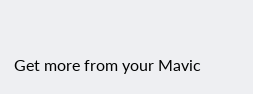Get more from your Mavic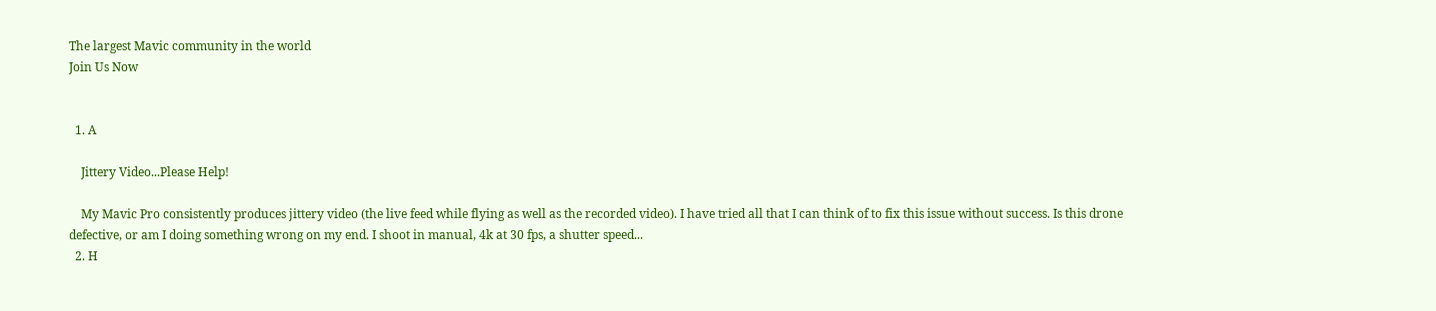The largest Mavic community in the world
Join Us Now


  1. A

    Jittery Video...Please Help!

    My Mavic Pro consistently produces jittery video (the live feed while flying as well as the recorded video). I have tried all that I can think of to fix this issue without success. Is this drone defective, or am I doing something wrong on my end. I shoot in manual, 4k at 30 fps, a shutter speed...
  2. H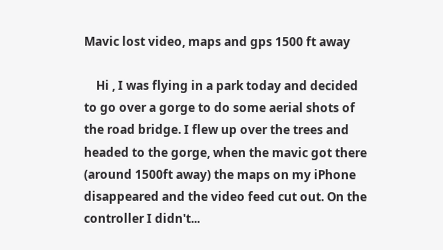Mavic lost video, maps and gps 1500 ft away

    Hi , I was flying in a park today and decided to go over a gorge to do some aerial shots of the road bridge. I flew up over the trees and headed to the gorge, when the mavic got there (around 1500ft away) the maps on my iPhone disappeared and the video feed cut out. On the controller I didn't...